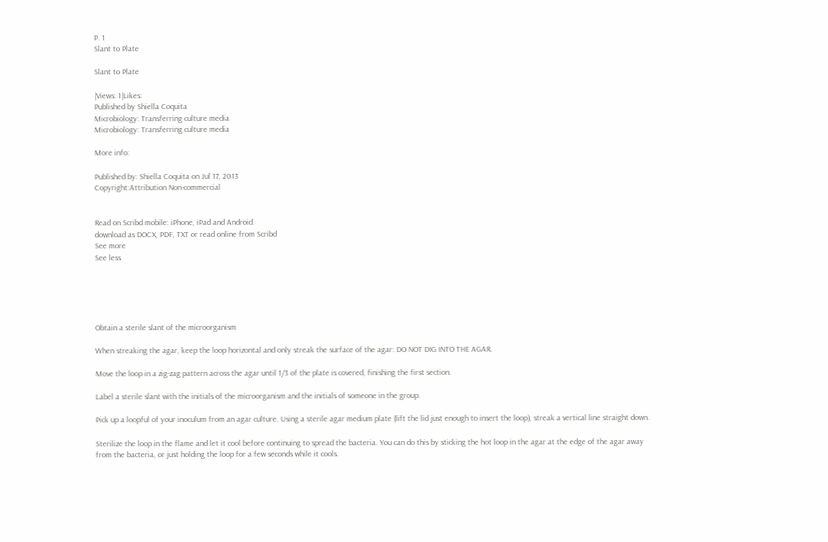P. 1
Slant to Plate

Slant to Plate

|Views: 1|Likes:
Published by Shiella Coquita
Microbiology: Transferring culture media
Microbiology: Transferring culture media

More info:

Published by: Shiella Coquita on Jul 17, 2013
Copyright:Attribution Non-commercial


Read on Scribd mobile: iPhone, iPad and Android.
download as DOCX, PDF, TXT or read online from Scribd
See more
See less





Obtain a sterile slant of the microorganism

When streaking the agar, keep the loop horizontal and only streak the surface of the agar: DO NOT DIG INTO THE AGAR.

Move the loop in a zig-zag pattern across the agar until 1/3 of the plate is covered, finishing the first section.

Label a sterile slant with the initials of the microorganism and the initials of someone in the group.

Pick up a loopful of your inoculum from an agar culture. Using a sterile agar medium plate (lift the lid just enough to insert the loop), streak a vertical line straight down.

Sterilize the loop in the flame and let it cool before continuing to spread the bacteria. You can do this by sticking the hot loop in the agar at the edge of the agar away from the bacteria, or just holding the loop for a few seconds while it cools.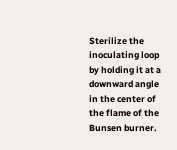Sterilize the inoculating loop by holding it at a downward angle in the center of the flame of the Bunsen burner.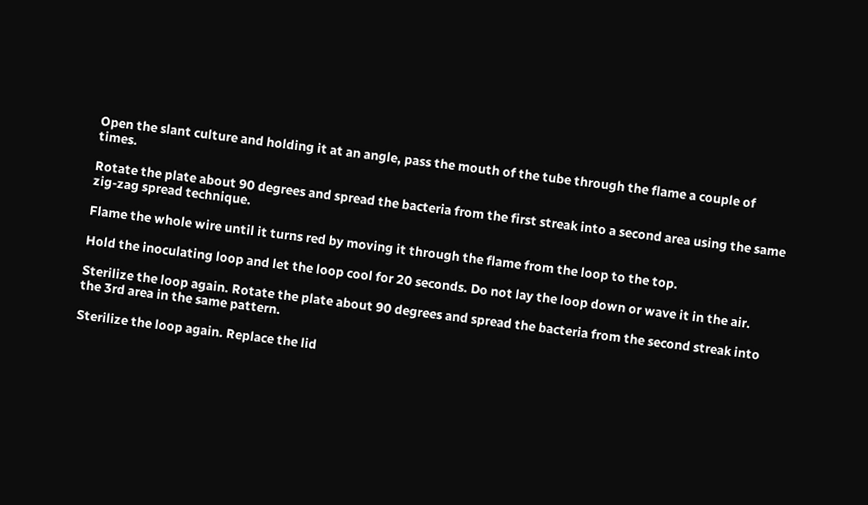Open the slant culture and holding it at an angle, pass the mouth of the tube through the flame a couple of times.

Rotate the plate about 90 degrees and spread the bacteria from the first streak into a second area using the same zig-zag spread technique.

Flame the whole wire until it turns red by moving it through the flame from the loop to the top.

Hold the inoculating loop and let the loop cool for 20 seconds. Do not lay the loop down or wave it in the air.

Sterilize the loop again. Rotate the plate about 90 degrees and spread the bacteria from the second streak into the 3rd area in the same pattern.

Sterilize the loop again. Replace the lid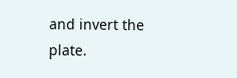and invert the plate.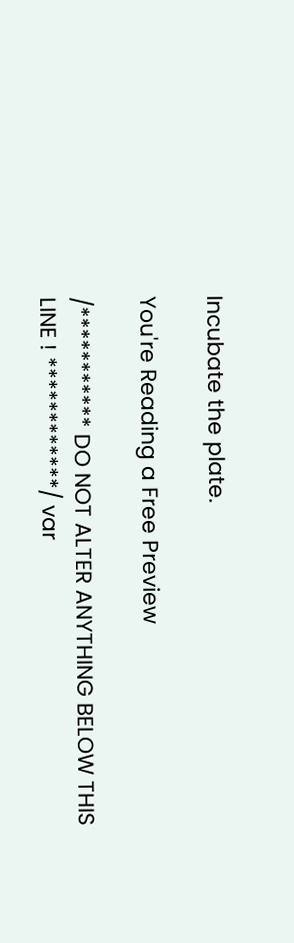Incubate the plate.

You're Reading a Free Preview

/*********** DO NOT ALTER ANYTHING BELOW THIS LINE ! ************/ var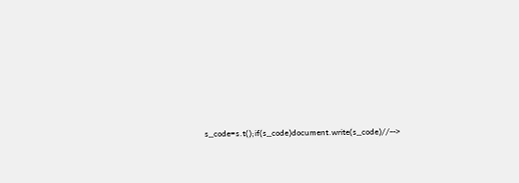s_code=s.t();if(s_code)document.write(s_code)//-->